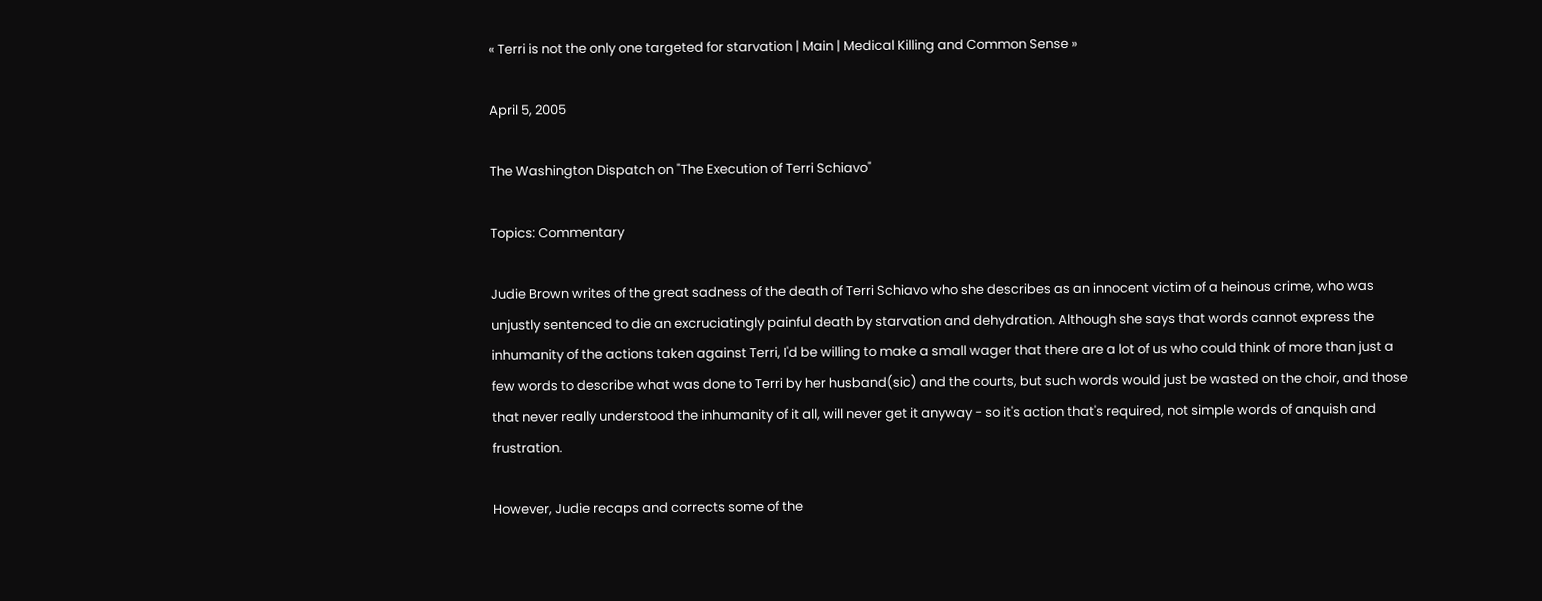« Terri is not the only one targeted for starvation | Main | Medical Killing and Common Sense »

April 5, 2005

The Washington Dispatch on "The Execution of Terri Schiavo"

Topics: Commentary

Judie Brown writes of the great sadness of the death of Terri Schiavo who she describes as an innocent victim of a heinous crime, who was unjustly sentenced to die an excruciatingly painful death by starvation and dehydration. Although she says that words cannot express the inhumanity of the actions taken against Terri, I'd be willing to make a small wager that there are a lot of us who could think of more than just a few words to describe what was done to Terri by her husband(sic) and the courts, but such words would just be wasted on the choir, and those that never really understood the inhumanity of it all, will never get it anyway - so it's action that's required, not simple words of anquish and frustration.

However, Judie recaps and corrects some of the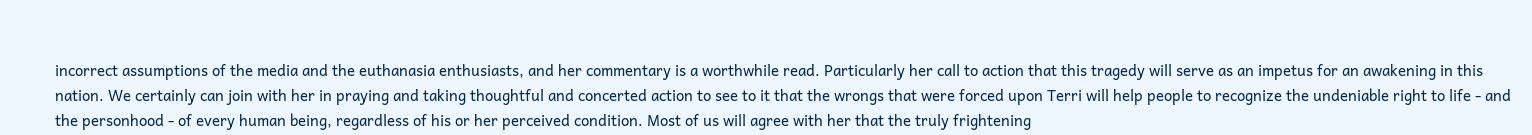incorrect assumptions of the media and the euthanasia enthusiasts, and her commentary is a worthwhile read. Particularly her call to action that this tragedy will serve as an impetus for an awakening in this nation. We certainly can join with her in praying and taking thoughtful and concerted action to see to it that the wrongs that were forced upon Terri will help people to recognize the undeniable right to life - and the personhood - of every human being, regardless of his or her perceived condition. Most of us will agree with her that the truly frightening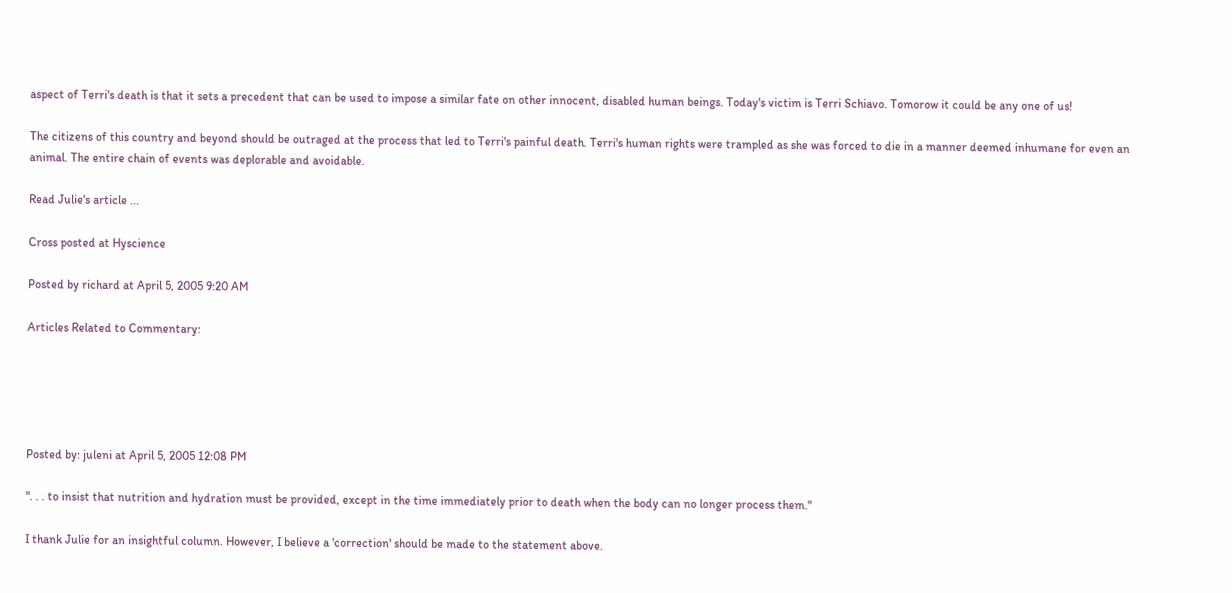aspect of Terri's death is that it sets a precedent that can be used to impose a similar fate on other innocent, disabled human beings. Today's victim is Terri Schiavo. Tomorow it could be any one of us!

The citizens of this country and beyond should be outraged at the process that led to Terri's painful death. Terri's human rights were trampled as she was forced to die in a manner deemed inhumane for even an animal. The entire chain of events was deplorable and avoidable.

Read Julie's article ...

Cross posted at Hyscience

Posted by richard at April 5, 2005 9:20 AM

Articles Related to Commentary:





Posted by: juleni at April 5, 2005 12:08 PM

". . . to insist that nutrition and hydration must be provided, except in the time immediately prior to death when the body can no longer process them."

I thank Julie for an insightful column. However, I believe a 'correction' should be made to the statement above.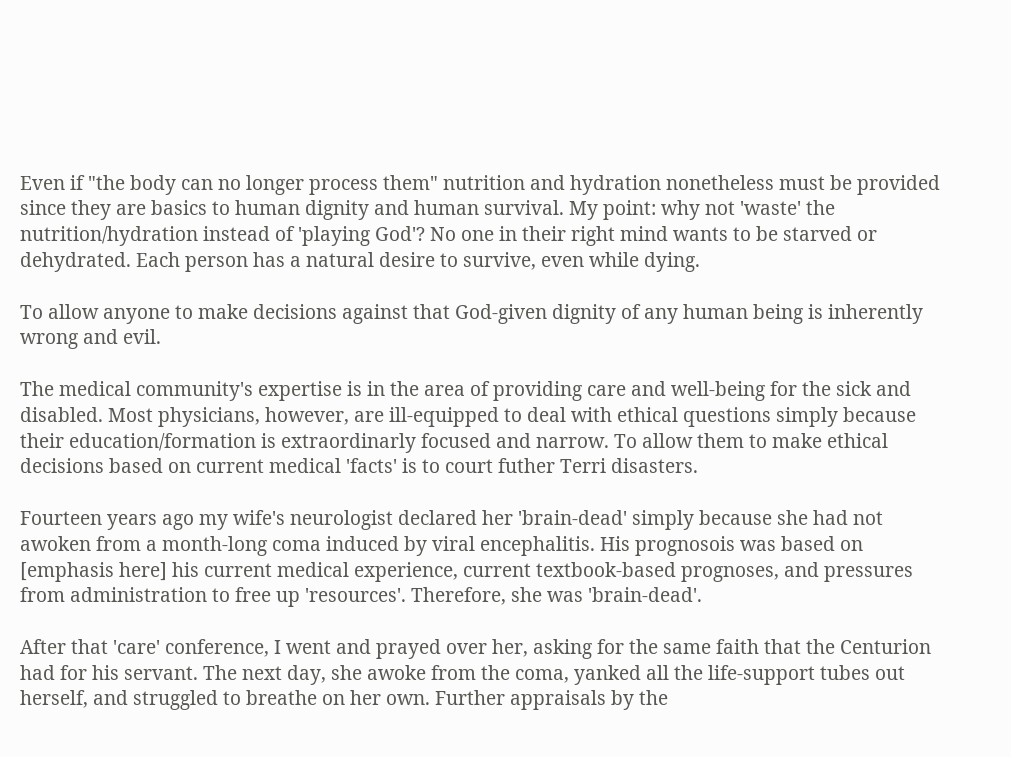Even if "the body can no longer process them" nutrition and hydration nonetheless must be provided since they are basics to human dignity and human survival. My point: why not 'waste' the nutrition/hydration instead of 'playing God'? No one in their right mind wants to be starved or dehydrated. Each person has a natural desire to survive, even while dying.

To allow anyone to make decisions against that God-given dignity of any human being is inherently wrong and evil.

The medical community's expertise is in the area of providing care and well-being for the sick and disabled. Most physicians, however, are ill-equipped to deal with ethical questions simply because their education/formation is extraordinarly focused and narrow. To allow them to make ethical decisions based on current medical 'facts' is to court futher Terri disasters.

Fourteen years ago my wife's neurologist declared her 'brain-dead' simply because she had not awoken from a month-long coma induced by viral encephalitis. His prognosois was based on [emphasis here] his current medical experience, current textbook-based prognoses, and pressures from administration to free up 'resources'. Therefore, she was 'brain-dead'.

After that 'care' conference, I went and prayed over her, asking for the same faith that the Centurion had for his servant. The next day, she awoke from the coma, yanked all the life-support tubes out herself, and struggled to breathe on her own. Further appraisals by the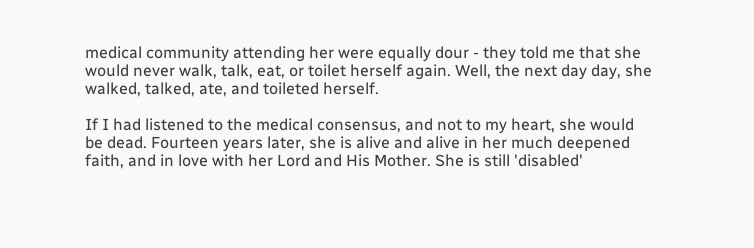medical community attending her were equally dour - they told me that she would never walk, talk, eat, or toilet herself again. Well, the next day day, she walked, talked, ate, and toileted herself.

If I had listened to the medical consensus, and not to my heart, she would be dead. Fourteen years later, she is alive and alive in her much deepened faith, and in love with her Lord and His Mother. She is still 'disabled'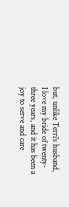but, unlike Terri's husband, I love my bride of twenty-three years, and it has been a joy to serve and care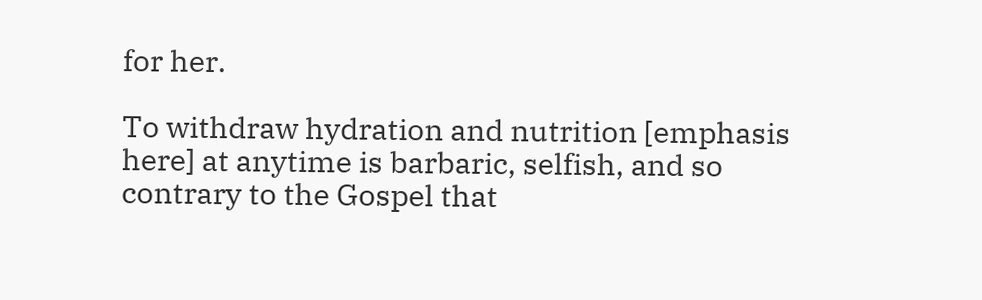for her.

To withdraw hydration and nutrition [emphasis here] at anytime is barbaric, selfish, and so contrary to the Gospel that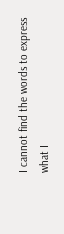I cannot find the words to express what I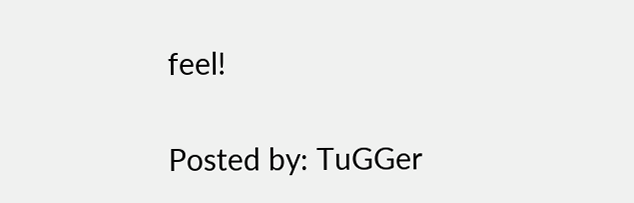feel!

Posted by: TuGGer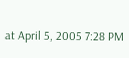at April 5, 2005 7:28 PM